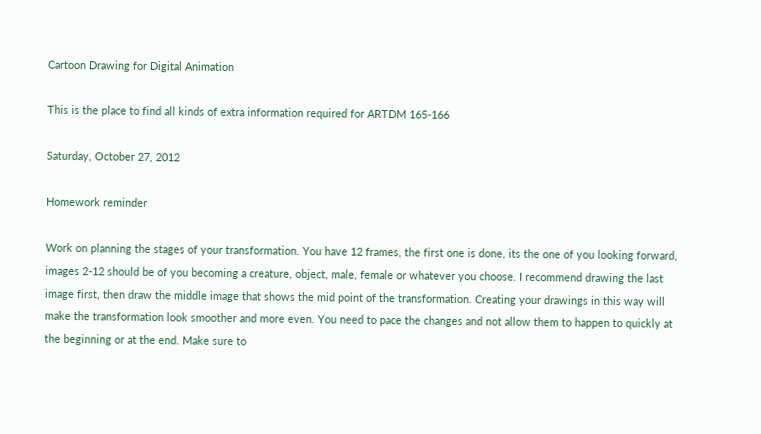Cartoon Drawing for Digital Animation

This is the place to find all kinds of extra information required for ARTDM 165-166

Saturday, October 27, 2012

Homework reminder

Work on planning the stages of your transformation. You have 12 frames, the first one is done, its the one of you looking forward, images 2-12 should be of you becoming a creature, object, male, female or whatever you choose. I recommend drawing the last image first, then draw the middle image that shows the mid point of the transformation. Creating your drawings in this way will make the transformation look smoother and more even. You need to pace the changes and not allow them to happen to quickly at the beginning or at the end. Make sure to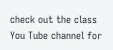check out the class You Tube channel for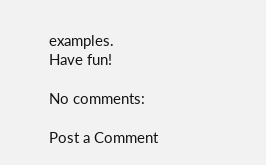examples.
Have fun!

No comments:

Post a Comment